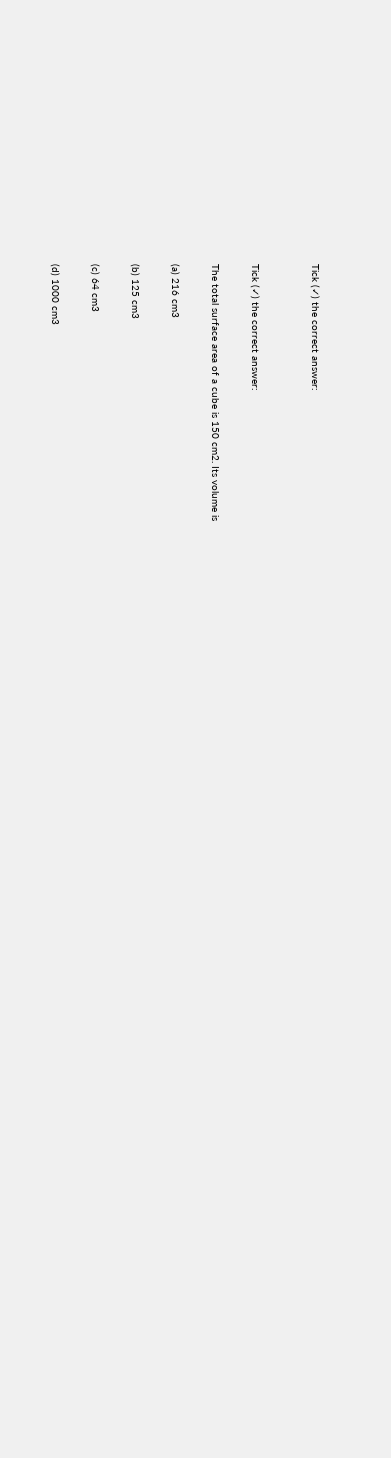Tick (✓) the correct answer:


Tick (✓) the correct answer:

The total surface area of a cube is 150 cm2. Its volume is

(a) 216 cm3

(b) 125 cm3

(c) 64 cm3

(d) 1000 cm3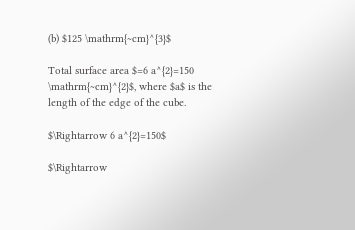(b) $125 \mathrm{~cm}^{3}$

Total surface area $=6 a^{2}=150 \mathrm{~cm}^{2}$, where $a$ is the length of the edge of the cube.

$\Rightarrow 6 a^{2}=150$

$\Rightarrow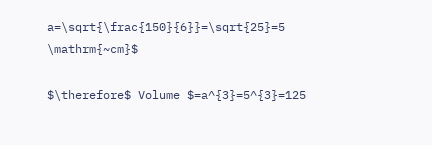a=\sqrt{\frac{150}{6}}=\sqrt{25}=5 \mathrm{~cm}$

$\therefore$ Volume $=a^{3}=5^{3}=125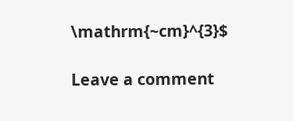\mathrm{~cm}^{3}$

Leave a comment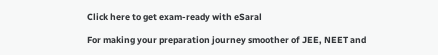Click here to get exam-ready with eSaral

For making your preparation journey smoother of JEE, NEET and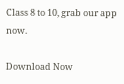Class 8 to 10, grab our app now.

Download Now